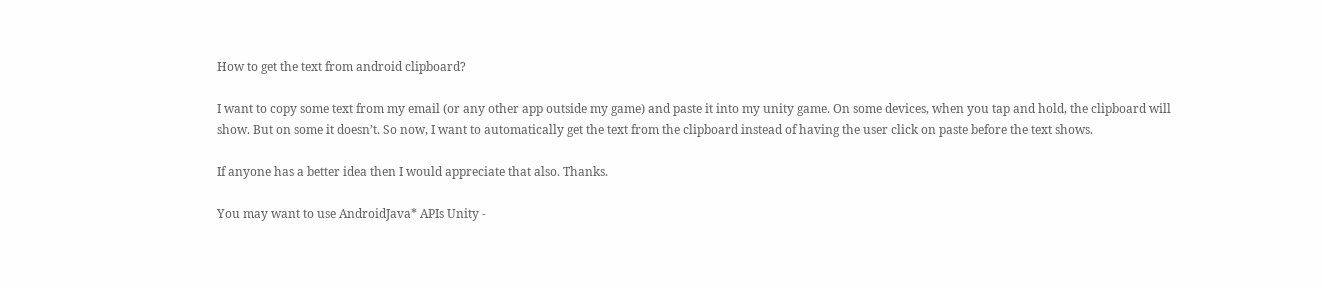How to get the text from android clipboard?

I want to copy some text from my email (or any other app outside my game) and paste it into my unity game. On some devices, when you tap and hold, the clipboard will show. But on some it doesn’t. So now, I want to automatically get the text from the clipboard instead of having the user click on paste before the text shows.

If anyone has a better idea then I would appreciate that also. Thanks.

You may want to use AndroidJava* APIs Unity -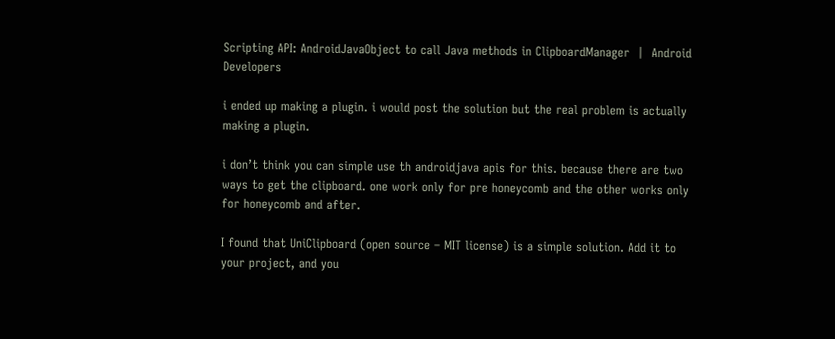Scripting API: AndroidJavaObject to call Java methods in ClipboardManager  |  Android Developers

i ended up making a plugin. i would post the solution but the real problem is actually making a plugin.

i don’t think you can simple use th androidjava apis for this. because there are two ways to get the clipboard. one work only for pre honeycomb and the other works only for honeycomb and after.

I found that UniClipboard (open source – MIT license) is a simple solution. Add it to your project, and you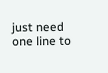just need one line to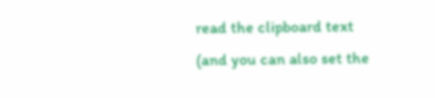read the clipboard text (and you can also set the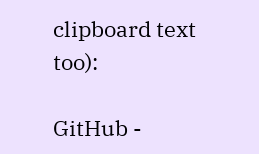clipboard text too):

GitHub -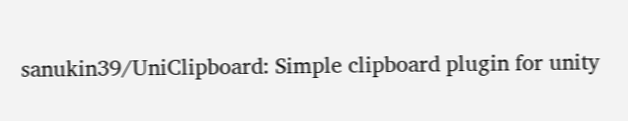sanukin39/UniClipboard: Simple clipboard plugin for unity